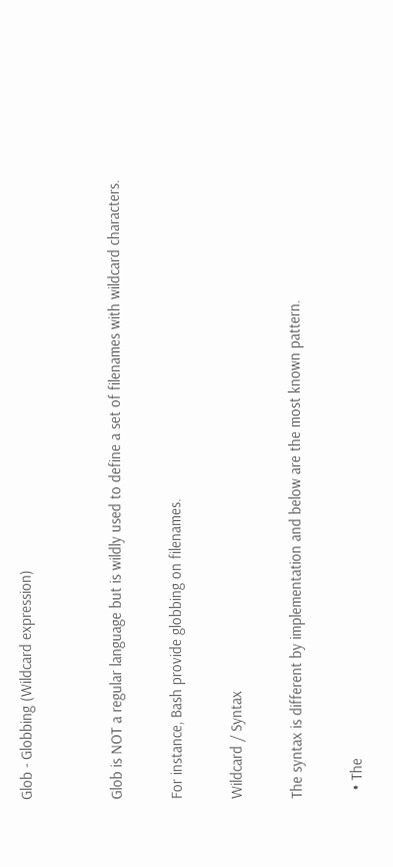Glob - Globbing (Wildcard expression)


Glob is NOT a regular language but is wildly used to define a set of filenames with wildcard characters.

For instance, Bash provide globbing on filenames.

Wildcard / Syntax

The syntax is different by implementation and below are the most known pattern.

  • The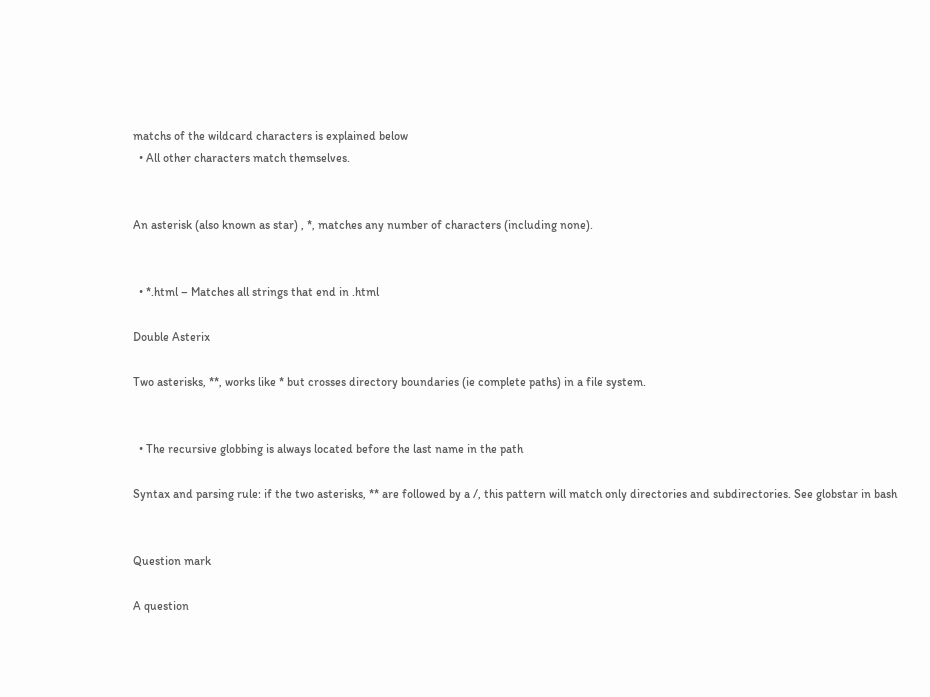matchs of the wildcard characters is explained below
  • All other characters match themselves.


An asterisk (also known as star) , *, matches any number of characters (including none).


  • *.html – Matches all strings that end in .html

Double Asterix

Two asterisks, **, works like * but crosses directory boundaries (ie complete paths) in a file system.


  • The recursive globbing is always located before the last name in the path

Syntax and parsing rule: if the two asterisks, ** are followed by a /, this pattern will match only directories and subdirectories. See globstar in bash


Question mark

A question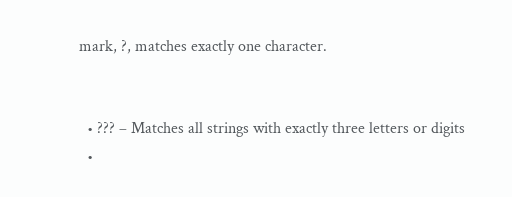mark, ?, matches exactly one character.


  • ??? – Matches all strings with exactly three letters or digits
  •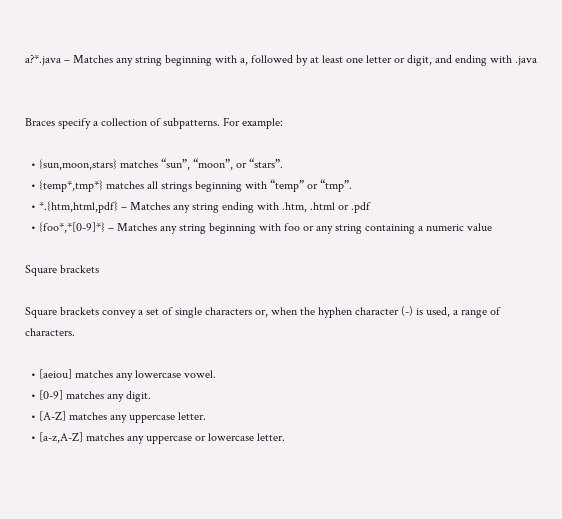a?*.java – Matches any string beginning with a, followed by at least one letter or digit, and ending with .java


Braces specify a collection of subpatterns. For example:

  • {sun,moon,stars} matches “sun”, “moon”, or “stars”.
  • {temp*,tmp*} matches all strings beginning with “temp” or “tmp”.
  • *.{htm,html,pdf} – Matches any string ending with .htm, .html or .pdf
  • {foo*,*[0-9]*} – Matches any string beginning with foo or any string containing a numeric value

Square brackets

Square brackets convey a set of single characters or, when the hyphen character (-) is used, a range of characters.

  • [aeiou] matches any lowercase vowel.
  • [0-9] matches any digit.
  • [A-Z] matches any uppercase letter.
  • [a-z,A-Z] matches any uppercase or lowercase letter.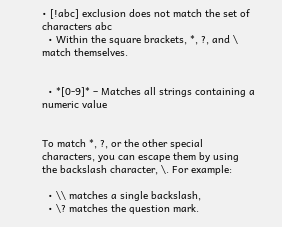• [!abc] exclusion does not match the set of characters abc
  • Within the square brackets, *, ?, and \ match themselves.


  • *[0-9]* – Matches all strings containing a numeric value


To match *, ?, or the other special characters, you can escape them by using the backslash character, \. For example:

  • \\ matches a single backslash,
  • \? matches the question mark.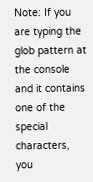Note: If you are typing the glob pattern at the console and it contains one of the special characters, you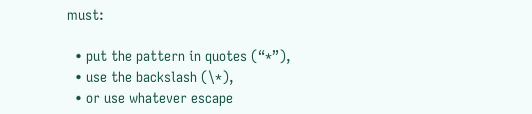must:

  • put the pattern in quotes (“*”),
  • use the backslash (\*),
  • or use whatever escape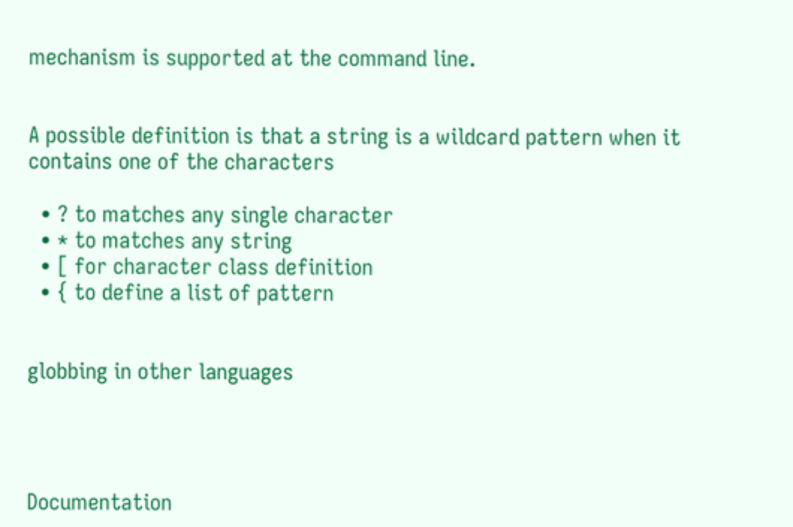mechanism is supported at the command line.


A possible definition is that a string is a wildcard pattern when it contains one of the characters

  • ? to matches any single character
  • * to matches any string
  • [ for character class definition
  • { to define a list of pattern


globbing in other languages




Documentation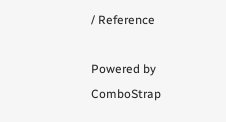/ Reference

Powered by ComboStrap